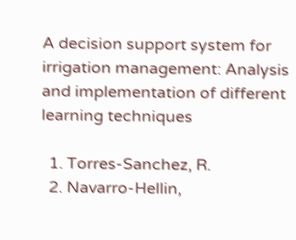A decision support system for irrigation management: Analysis and implementation of different learning techniques

  1. Torres-Sanchez, R.
  2. Navarro-Hellin,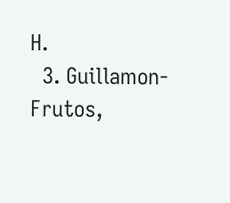H.
  3. Guillamon-Frutos,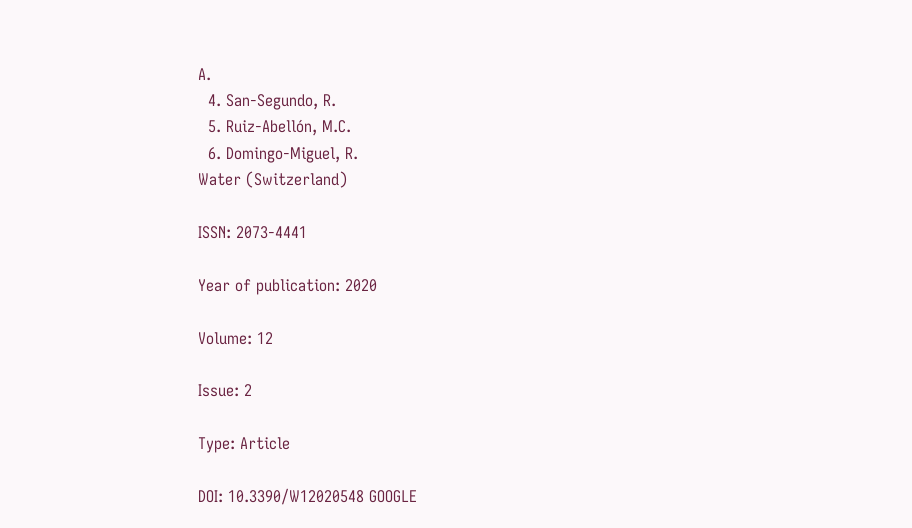A.
  4. San-Segundo, R.
  5. Ruiz-Abellón, M.C.
  6. Domingo-Miguel, R.
Water (Switzerland)

ISSN: 2073-4441

Year of publication: 2020

Volume: 12

Issue: 2

Type: Article

DOI: 10.3390/W12020548 GOOGLE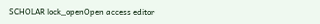SCHOLAR lock_openOpen access editor